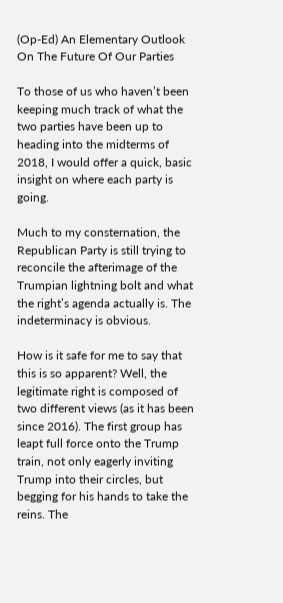(Op-Ed) An Elementary Outlook On The Future Of Our Parties

To those of us who haven’t been keeping much track of what the two parties have been up to heading into the midterms of 2018, I would offer a quick, basic insight on where each party is going.

Much to my consternation, the Republican Party is still trying to reconcile the afterimage of the Trumpian lightning bolt and what the right’s agenda actually is. The indeterminacy is obvious.

How is it safe for me to say that this is so apparent? Well, the legitimate right is composed of two different views (as it has been since 2016). The first group has leapt full force onto the Trump train, not only eagerly inviting Trump into their circles, but begging for his hands to take the reins. The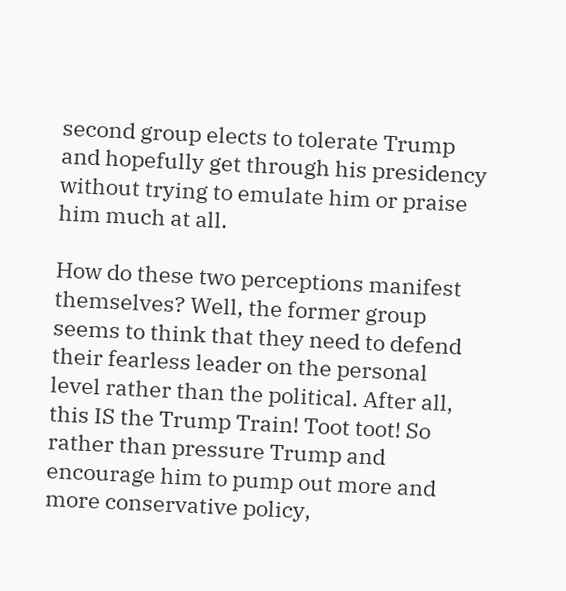second group elects to tolerate Trump and hopefully get through his presidency without trying to emulate him or praise him much at all.

How do these two perceptions manifest themselves? Well, the former group seems to think that they need to defend their fearless leader on the personal level rather than the political. After all, this IS the Trump Train! Toot toot! So rather than pressure Trump and encourage him to pump out more and more conservative policy,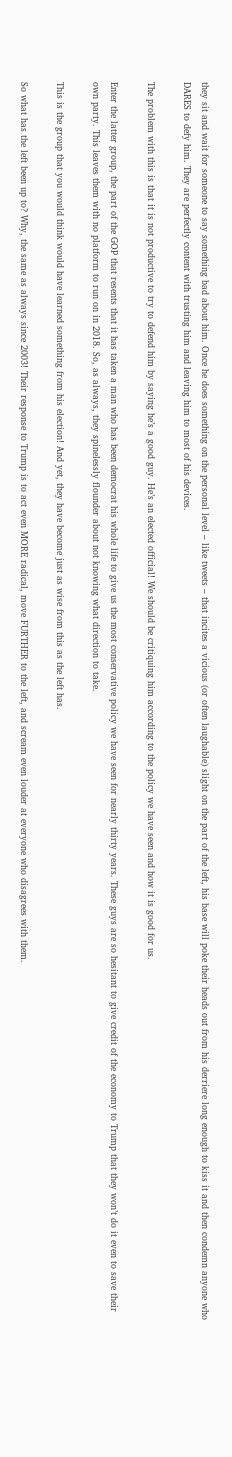they sit and wait for someone to say something bad about him. Once he does something on the personal level – like tweets – that incites a vicious (or often laughable) slight on the part of the left, his base will poke their heads out from his derriere long enough to kiss it and then condemn anyone who DARES to defy him. They are perfectly content with trusting him and leaving him to most of his devices.

The problem with this is that it is not productive to try to defend him by saying he’s a good guy. He’s an elected official! We should be critiquing him according to the policy we have seen and how it is good for us.

Enter the latter group, the part of the GOP that resents that it has taken a man who has been democrat his whole life to give us the most conservative policy we have seen for nearly thirty years. These guys are so hesitant to give credit of the economy to Trump that they won’t do it even to save their own party. This leaves them with no platform to run on in 2018. So, as always, they spinelessly flounder about not knowing what direction to take.

This is the group that you would think would have learned something from his election! And yet, they have become just as wise from this as the left has.

So what has the left been up to? Why, the same as always since 2003! Their response to Trump is to act even MORE radical, move FURTHER to the left, and scream even louder at everyone who disagrees with them.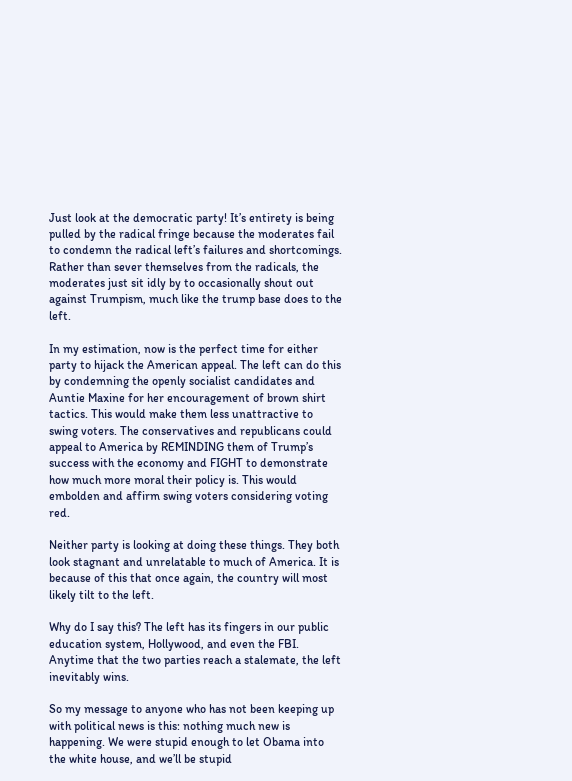Just look at the democratic party! It’s entirety is being pulled by the radical fringe because the moderates fail to condemn the radical left’s failures and shortcomings. Rather than sever themselves from the radicals, the moderates just sit idly by to occasionally shout out against Trumpism, much like the trump base does to the left.

In my estimation, now is the perfect time for either party to hijack the American appeal. The left can do this by condemning the openly socialist candidates and Auntie Maxine for her encouragement of brown shirt tactics. This would make them less unattractive to swing voters. The conservatives and republicans could appeal to America by REMINDING them of Trump’s success with the economy and FIGHT to demonstrate how much more moral their policy is. This would embolden and affirm swing voters considering voting red.

Neither party is looking at doing these things. They both look stagnant and unrelatable to much of America. It is because of this that once again, the country will most likely tilt to the left.

Why do I say this? The left has its fingers in our public education system, Hollywood, and even the FBI. Anytime that the two parties reach a stalemate, the left inevitably wins.

So my message to anyone who has not been keeping up with political news is this: nothing much new is happening. We were stupid enough to let Obama into the white house, and we’ll be stupid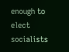enough to elect socialists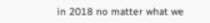in 2018 no matter what we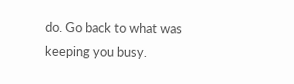do. Go back to what was keeping you busy.